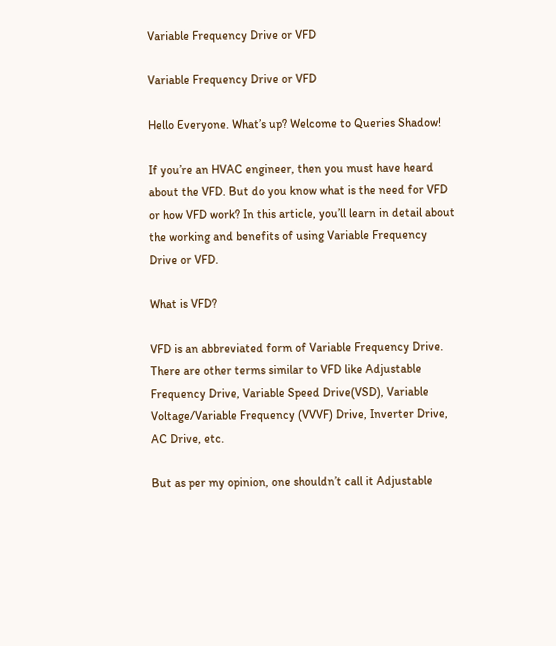Variable Frequency Drive or VFD

Variable Frequency Drive or VFD

Hello Everyone. What’s up? Welcome to Queries Shadow!

If you’re an HVAC engineer, then you must have heard about the VFD. But do you know what is the need for VFD or how VFD work? In this article, you’ll learn in detail about the working and benefits of using Variable Frequency Drive or VFD.

What is VFD?

VFD is an abbreviated form of Variable Frequency Drive. There are other terms similar to VFD like Adjustable Frequency Drive, Variable Speed Drive(VSD), Variable Voltage/Variable Frequency (VVVF) Drive, Inverter Drive, AC Drive, etc.

But as per my opinion, one shouldn’t call it Adjustable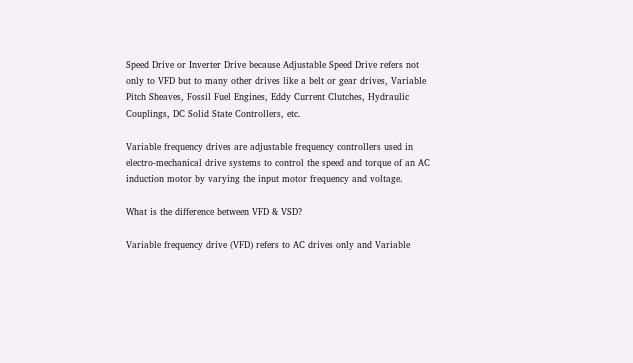Speed Drive or Inverter Drive because Adjustable Speed Drive refers not only to VFD but to many other drives like a belt or gear drives, Variable Pitch Sheaves, Fossil Fuel Engines, Eddy Current Clutches, Hydraulic Couplings, DC Solid State Controllers, etc.

Variable frequency drives are adjustable frequency controllers used in electro-mechanical drive systems to control the speed and torque of an AC induction motor by varying the input motor frequency and voltage.

What is the difference between VFD & VSD?

Variable frequency drive (VFD) refers to AC drives only and Variable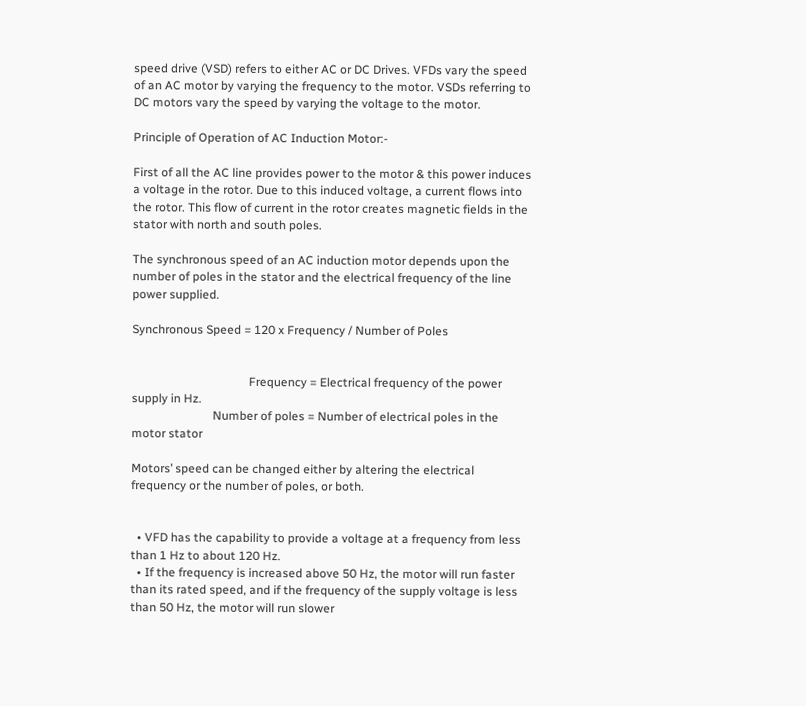speed drive (VSD) refers to either AC or DC Drives. VFDs vary the speed of an AC motor by varying the frequency to the motor. VSDs referring to DC motors vary the speed by varying the voltage to the motor.

Principle of Operation of AC Induction Motor:-

First of all the AC line provides power to the motor & this power induces a voltage in the rotor. Due to this induced voltage, a current flows into the rotor. This flow of current in the rotor creates magnetic fields in the stator with north and south poles.

The synchronous speed of an AC induction motor depends upon the number of poles in the stator and the electrical frequency of the line power supplied.

Synchronous Speed = 120 x Frequency / Number of Poles


                                       Frequency = Electrical frequency of the power supply in Hz.
                           Number of poles = Number of electrical poles in the motor stator

Motors’ speed can be changed either by altering the electrical frequency or the number of poles, or both.


  • VFD has the capability to provide a voltage at a frequency from less than 1 Hz to about 120 Hz.
  • If the frequency is increased above 50 Hz, the motor will run faster than its rated speed, and if the frequency of the supply voltage is less than 50 Hz, the motor will run slower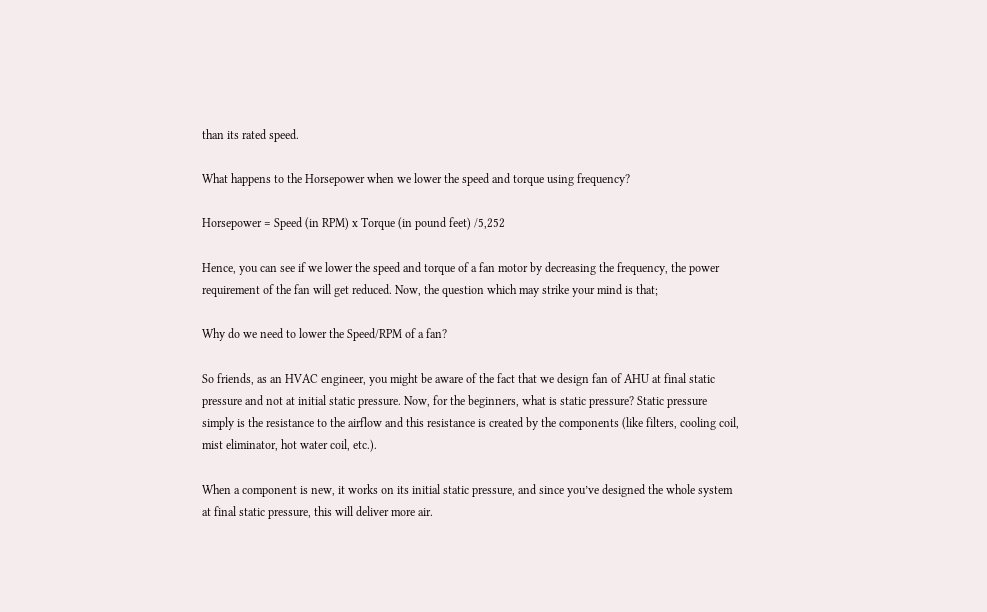than its rated speed.

What happens to the Horsepower when we lower the speed and torque using frequency?

Horsepower = Speed (in RPM) x Torque (in pound feet) /5,252

Hence, you can see if we lower the speed and torque of a fan motor by decreasing the frequency, the power requirement of the fan will get reduced. Now, the question which may strike your mind is that;

Why do we need to lower the Speed/RPM of a fan?

So friends, as an HVAC engineer, you might be aware of the fact that we design fan of AHU at final static pressure and not at initial static pressure. Now, for the beginners, what is static pressure? Static pressure simply is the resistance to the airflow and this resistance is created by the components (like filters, cooling coil, mist eliminator, hot water coil, etc.).

When a component is new, it works on its initial static pressure, and since you’ve designed the whole system at final static pressure, this will deliver more air.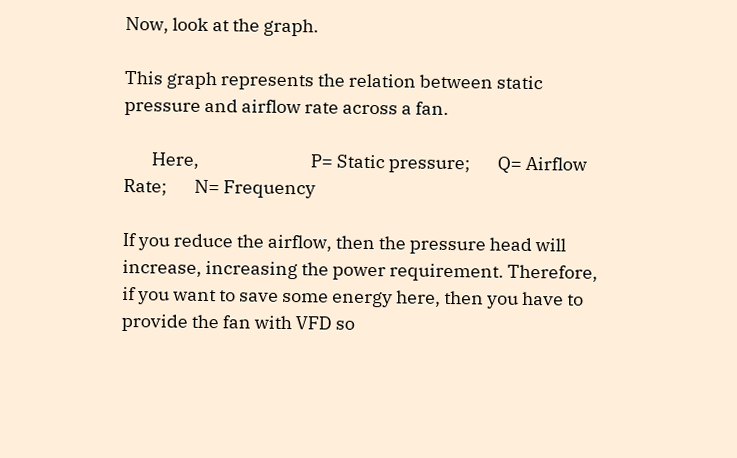Now, look at the graph.

This graph represents the relation between static pressure and airflow rate across a fan.

       Here,                            P= Static pressure;       Q= Airflow Rate;       N= Frequency

If you reduce the airflow, then the pressure head will increase, increasing the power requirement. Therefore, if you want to save some energy here, then you have to provide the fan with VFD so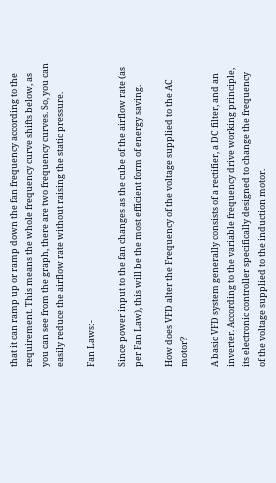that it can ramp up or ramp down the fan frequency according to the requirement. This means the whole frequency curve shifts below, as you can see from the graph, there are two frequency curves. So, you can easily reduce the airflow rate without raising the static pressure.

Fan Laws:-

Since power input to the fan changes as the cube of the airflow rate (as per Fan Law), this will be the most efficient form of energy saving.

How does VFD alter the Frequency of the voltage supplied to the AC motor?

A basic VFD system generally consists of a rectifier, a DC filter, and an inverter. According to the variable frequency drive working principle, its electronic controller specifically designed to change the frequency of the voltage supplied to the induction motor.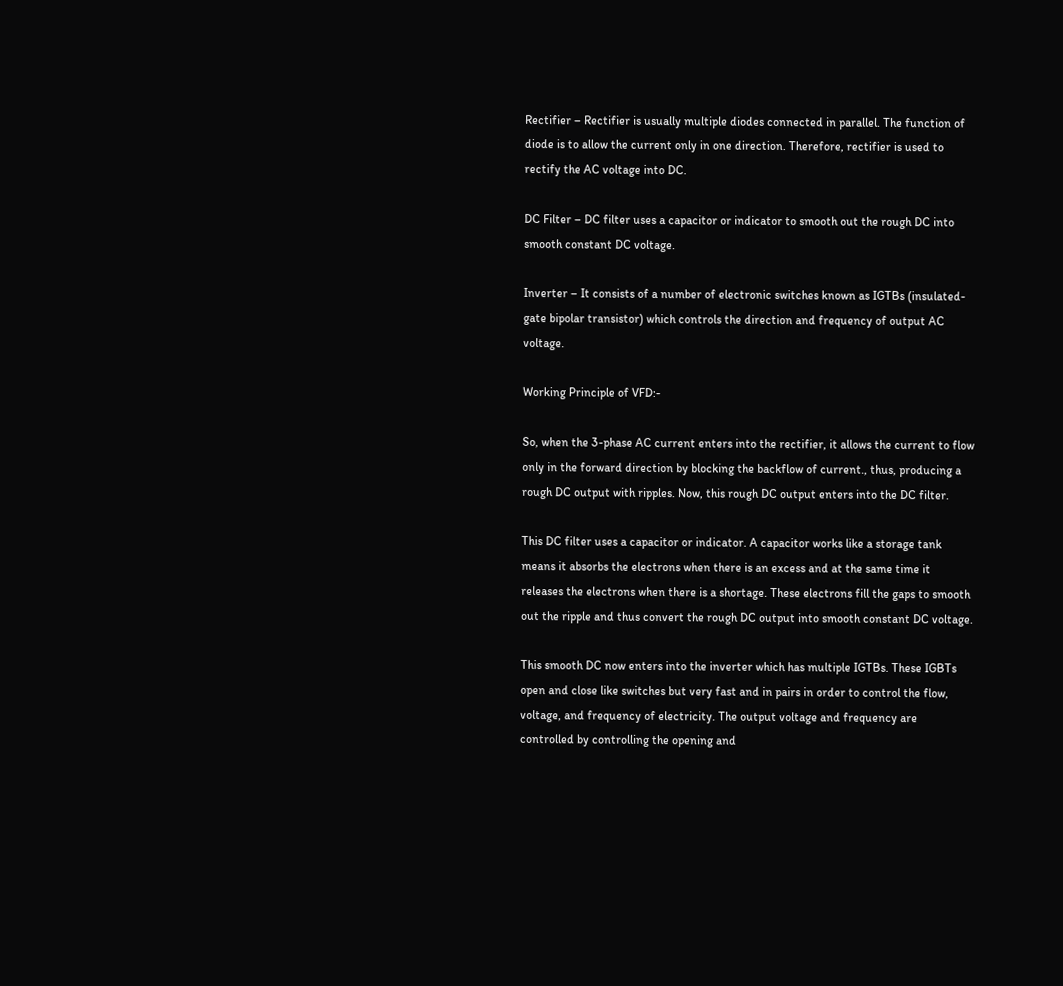Rectifier – Rectifier is usually multiple diodes connected in parallel. The function of diode is to allow the current only in one direction. Therefore, rectifier is used to rectify the AC voltage into DC.

DC Filter – DC filter uses a capacitor or indicator to smooth out the rough DC into smooth constant DC voltage.

Inverter – It consists of a number of electronic switches known as IGTBs (insulated-gate bipolar transistor) which controls the direction and frequency of output AC voltage.

Working Principle of VFD:-

So, when the 3-phase AC current enters into the rectifier, it allows the current to flow only in the forward direction by blocking the backflow of current., thus, producing a rough DC output with ripples. Now, this rough DC output enters into the DC filter.

This DC filter uses a capacitor or indicator. A capacitor works like a storage tank means it absorbs the electrons when there is an excess and at the same time it releases the electrons when there is a shortage. These electrons fill the gaps to smooth out the ripple and thus convert the rough DC output into smooth constant DC voltage.

This smooth DC now enters into the inverter which has multiple IGTBs. These IGBTs open and close like switches but very fast and in pairs in order to control the flow, voltage, and frequency of electricity. The output voltage and frequency are controlled by controlling the opening and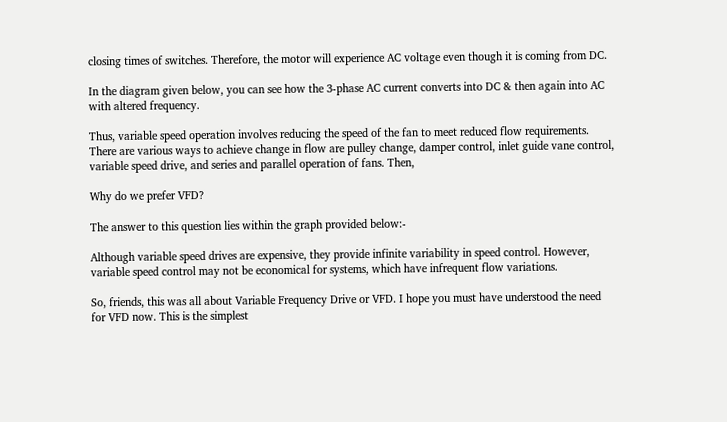closing times of switches. Therefore, the motor will experience AC voltage even though it is coming from DC.

In the diagram given below, you can see how the 3-phase AC current converts into DC & then again into AC with altered frequency.

Thus, variable speed operation involves reducing the speed of the fan to meet reduced flow requirements. There are various ways to achieve change in flow are pulley change, damper control, inlet guide vane control, variable speed drive, and series and parallel operation of fans. Then,

Why do we prefer VFD?

The answer to this question lies within the graph provided below:-

Although variable speed drives are expensive, they provide infinite variability in speed control. However, variable speed control may not be economical for systems, which have infrequent flow variations.

So, friends, this was all about Variable Frequency Drive or VFD. I hope you must have understood the need for VFD now. This is the simplest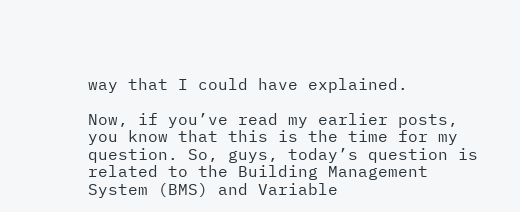way that I could have explained.

Now, if you’ve read my earlier posts, you know that this is the time for my question. So, guys, today’s question is related to the Building Management System (BMS) and Variable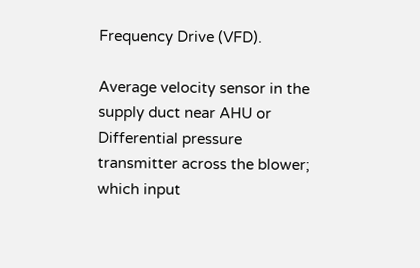Frequency Drive (VFD).

Average velocity sensor in the supply duct near AHU or Differential pressure transmitter across the blower; which input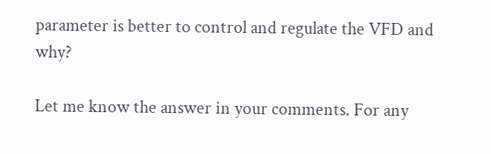parameter is better to control and regulate the VFD and why?

Let me know the answer in your comments. For any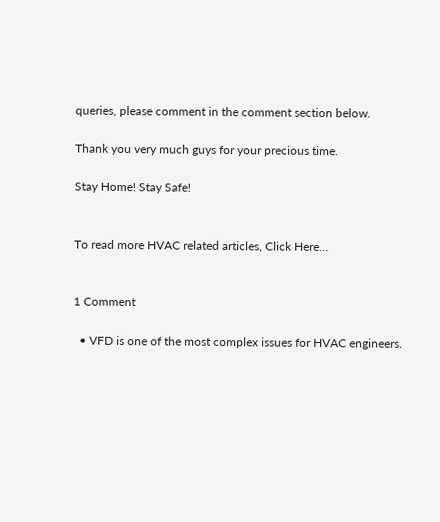queries, please comment in the comment section below.

Thank you very much guys for your precious time.

Stay Home! Stay Safe!


To read more HVAC related articles, Click Here…


1 Comment

  • VFD is one of the most complex issues for HVAC engineers.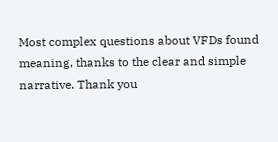Most complex questions about VFDs found meaning, thanks to the clear and simple narrative. Thank you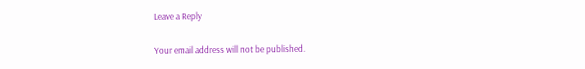Leave a Reply

Your email address will not be published.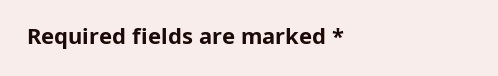Required fields are marked *